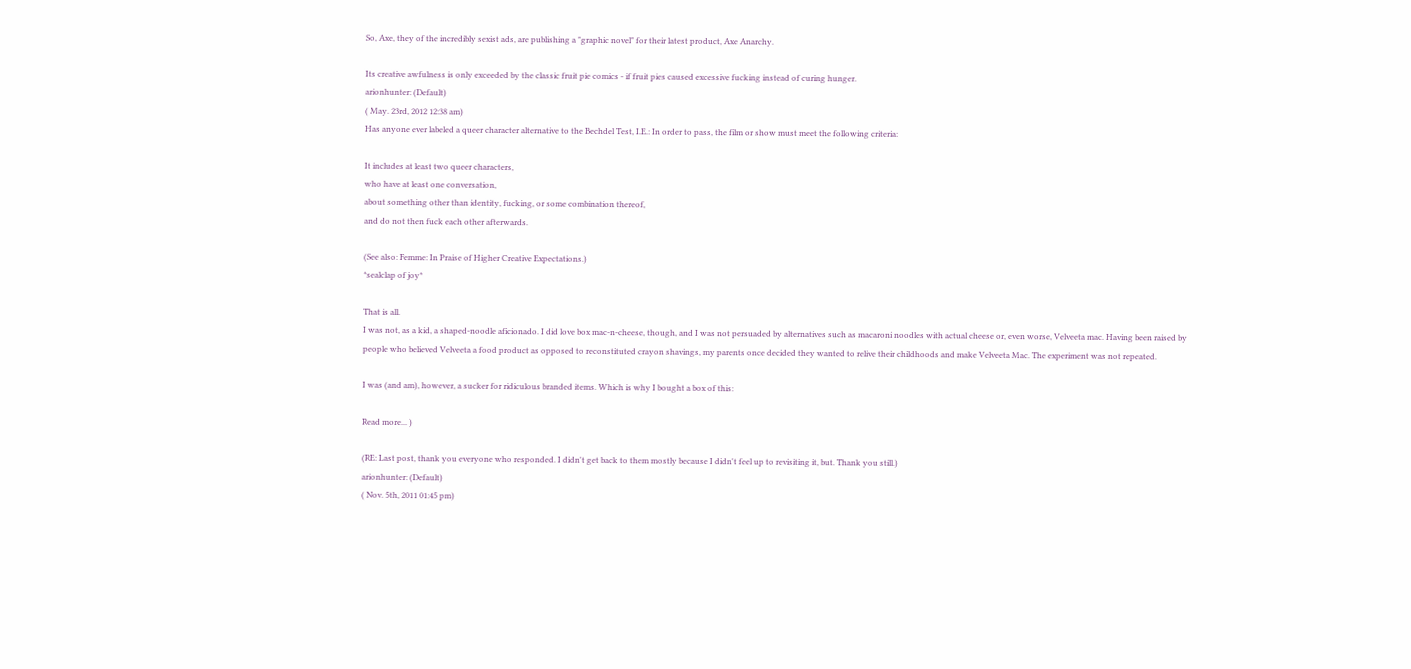So, Axe, they of the incredibly sexist ads, are publishing a "graphic novel" for their latest product, Axe Anarchy.

Its creative awfulness is only exceeded by the classic fruit pie comics - if fruit pies caused excessive fucking instead of curing hunger.
arionhunter: (Default)
( May. 23rd, 2012 12:38 am)
Has anyone ever labeled a queer character alternative to the Bechdel Test, I.E.: In order to pass, the film or show must meet the following criteria:

It includes at least two queer characters,
who have at least one conversation,
about something other than identity, fucking, or some combination thereof,
and do not then fuck each other afterwards.

(See also: Femme: In Praise of Higher Creative Expectations.)
*sealclap of joy*

That is all.
I was not, as a kid, a shaped-noodle aficionado. I did love box mac-n-cheese, though, and I was not persuaded by alternatives such as macaroni noodles with actual cheese or, even worse, Velveeta mac. Having been raised by people who believed Velveeta a food product as opposed to reconstituted crayon shavings, my parents once decided they wanted to relive their childhoods and make Velveeta Mac. The experiment was not repeated.

I was (and am), however, a sucker for ridiculous branded items. Which is why I bought a box of this:

Read more... )

(RE: Last post, thank you everyone who responded. I didn't get back to them mostly because I didn't feel up to revisiting it, but. Thank you still.)
arionhunter: (Default)
( Nov. 5th, 2011 01:45 pm)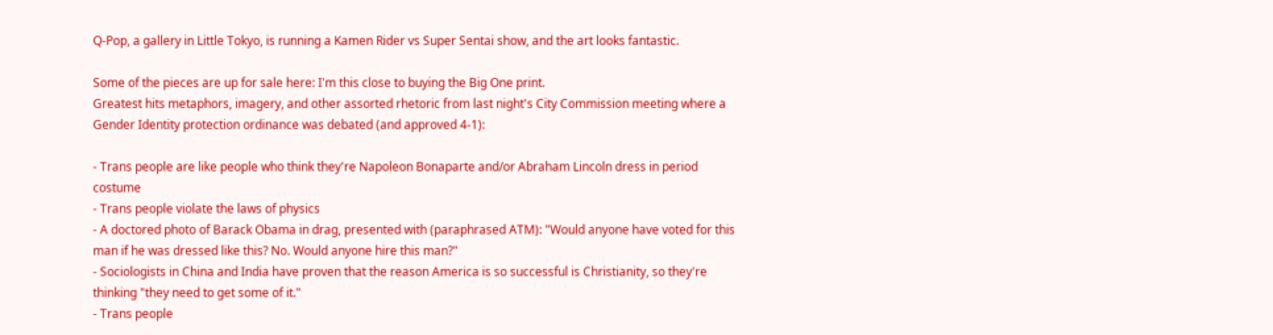Q-Pop, a gallery in Little Tokyo, is running a Kamen Rider vs Super Sentai show, and the art looks fantastic.

Some of the pieces are up for sale here: I'm this close to buying the Big One print.
Greatest hits metaphors, imagery, and other assorted rhetoric from last night's City Commission meeting where a Gender Identity protection ordinance was debated (and approved 4-1):

- Trans people are like people who think they're Napoleon Bonaparte and/or Abraham Lincoln dress in period costume
- Trans people violate the laws of physics
- A doctored photo of Barack Obama in drag, presented with (paraphrased ATM): "Would anyone have voted for this man if he was dressed like this? No. Would anyone hire this man?"
- Sociologists in China and India have proven that the reason America is so successful is Christianity, so they're thinking "they need to get some of it."
- Trans people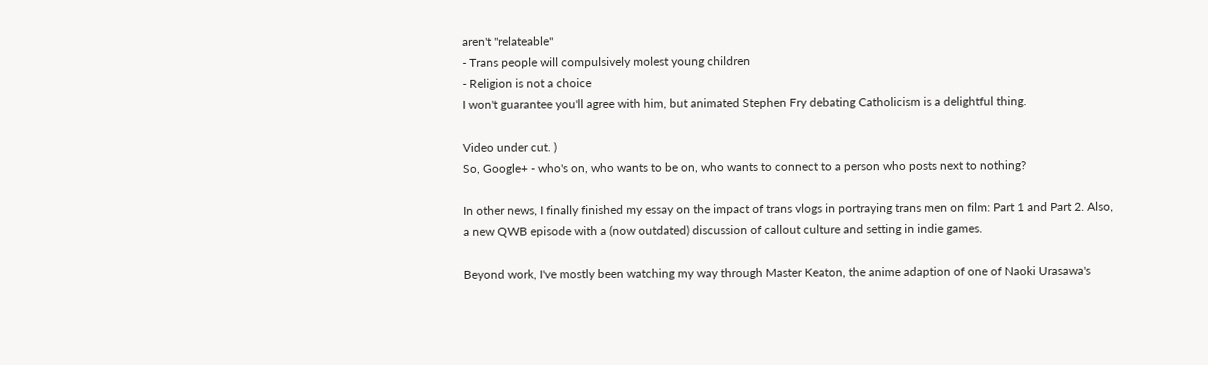aren't "relateable"
- Trans people will compulsively molest young children
- Religion is not a choice
I won't guarantee you'll agree with him, but animated Stephen Fry debating Catholicism is a delightful thing.

Video under cut. )
So, Google+ - who's on, who wants to be on, who wants to connect to a person who posts next to nothing?

In other news, I finally finished my essay on the impact of trans vlogs in portraying trans men on film: Part 1 and Part 2. Also, a new QWB episode with a (now outdated) discussion of callout culture and setting in indie games.

Beyond work, I've mostly been watching my way through Master Keaton, the anime adaption of one of Naoki Urasawa's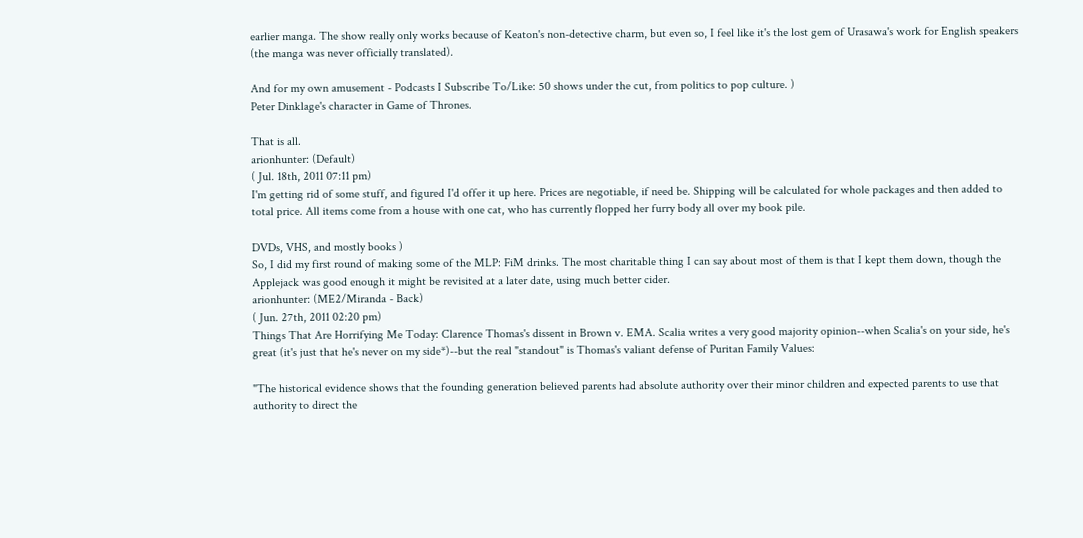earlier manga. The show really only works because of Keaton's non-detective charm, but even so, I feel like it's the lost gem of Urasawa's work for English speakers (the manga was never officially translated).

And for my own amusement - Podcasts I Subscribe To/Like: 50 shows under the cut, from politics to pop culture. )
Peter Dinklage's character in Game of Thrones.

That is all.
arionhunter: (Default)
( Jul. 18th, 2011 07:11 pm)
I'm getting rid of some stuff, and figured I'd offer it up here. Prices are negotiable, if need be. Shipping will be calculated for whole packages and then added to total price. All items come from a house with one cat, who has currently flopped her furry body all over my book pile.

DVDs, VHS, and mostly books )
So, I did my first round of making some of the MLP: FiM drinks. The most charitable thing I can say about most of them is that I kept them down, though the Applejack was good enough it might be revisited at a later date, using much better cider.
arionhunter: (ME2/Miranda - Back)
( Jun. 27th, 2011 02:20 pm)
Things That Are Horrifying Me Today: Clarence Thomas's dissent in Brown v. EMA. Scalia writes a very good majority opinion--when Scalia's on your side, he's great (it's just that he's never on my side*)--but the real "standout" is Thomas's valiant defense of Puritan Family Values:

"The historical evidence shows that the founding generation believed parents had absolute authority over their minor children and expected parents to use that authority to direct the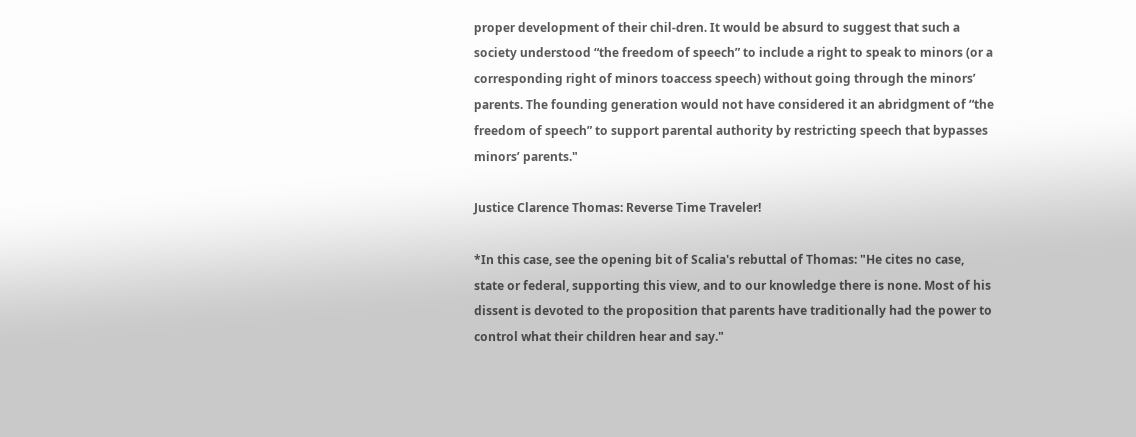proper development of their chil-dren. It would be absurd to suggest that such a society understood “the freedom of speech” to include a right to speak to minors (or a corresponding right of minors toaccess speech) without going through the minors’ parents. The founding generation would not have considered it an abridgment of “the freedom of speech” to support parental authority by restricting speech that bypasses minors’ parents."

Justice Clarence Thomas: Reverse Time Traveler!

*In this case, see the opening bit of Scalia's rebuttal of Thomas: "He cites no case, state or federal, supporting this view, and to our knowledge there is none. Most of his dissent is devoted to the proposition that parents have traditionally had the power to control what their children hear and say."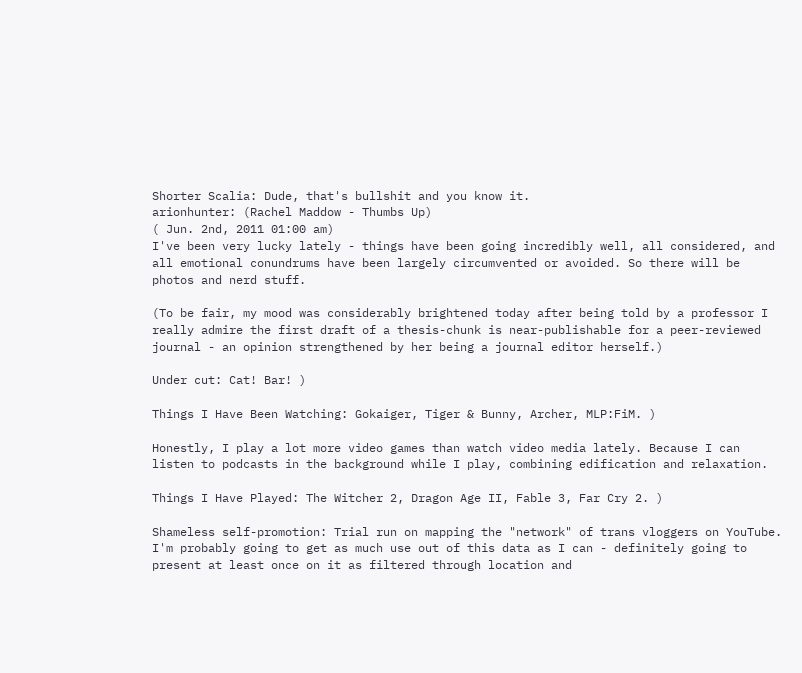Shorter Scalia: Dude, that's bullshit and you know it.
arionhunter: (Rachel Maddow - Thumbs Up)
( Jun. 2nd, 2011 01:00 am)
I've been very lucky lately - things have been going incredibly well, all considered, and all emotional conundrums have been largely circumvented or avoided. So there will be photos and nerd stuff.

(To be fair, my mood was considerably brightened today after being told by a professor I really admire the first draft of a thesis-chunk is near-publishable for a peer-reviewed journal - an opinion strengthened by her being a journal editor herself.)

Under cut: Cat! Bar! )

Things I Have Been Watching: Gokaiger, Tiger & Bunny, Archer, MLP:FiM. )

Honestly, I play a lot more video games than watch video media lately. Because I can listen to podcasts in the background while I play, combining edification and relaxation.

Things I Have Played: The Witcher 2, Dragon Age II, Fable 3, Far Cry 2. )

Shameless self-promotion: Trial run on mapping the "network" of trans vloggers on YouTube. I'm probably going to get as much use out of this data as I can - definitely going to present at least once on it as filtered through location and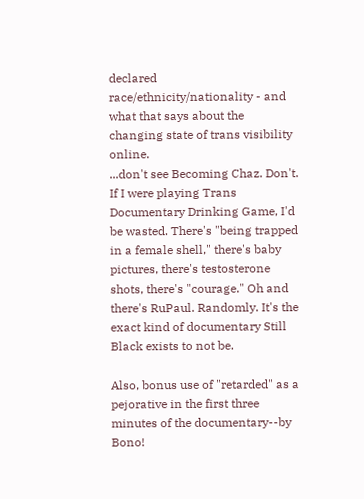declared race/ethnicity/nationality - and what that says about the changing state of trans visibility online.
...don't see Becoming Chaz. Don't. If I were playing Trans Documentary Drinking Game, I'd be wasted. There's "being trapped in a female shell," there's baby pictures, there's testosterone shots, there's "courage." Oh and there's RuPaul. Randomly. It's the exact kind of documentary Still Black exists to not be.

Also, bonus use of "retarded" as a pejorative in the first three minutes of the documentary--by Bono!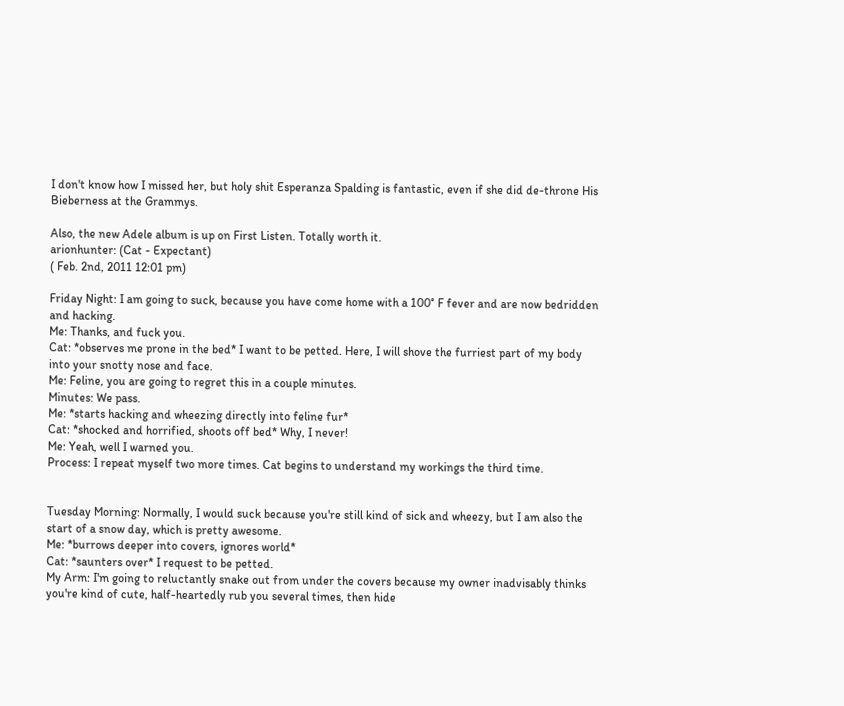I don't know how I missed her, but holy shit Esperanza Spalding is fantastic, even if she did de-throne His Bieberness at the Grammys.

Also, the new Adele album is up on First Listen. Totally worth it.
arionhunter: (Cat - Expectant)
( Feb. 2nd, 2011 12:01 pm)

Friday Night: I am going to suck, because you have come home with a 100° F fever and are now bedridden and hacking.
Me: Thanks, and fuck you.
Cat: *observes me prone in the bed* I want to be petted. Here, I will shove the furriest part of my body into your snotty nose and face.
Me: Feline, you are going to regret this in a couple minutes.
Minutes: We pass.
Me: *starts hacking and wheezing directly into feline fur*
Cat: *shocked and horrified, shoots off bed* Why, I never!
Me: Yeah, well I warned you.
Process: I repeat myself two more times. Cat begins to understand my workings the third time.


Tuesday Morning: Normally, I would suck because you're still kind of sick and wheezy, but I am also the start of a snow day, which is pretty awesome.
Me: *burrows deeper into covers, ignores world*
Cat: *saunters over* I request to be petted.
My Arm: I'm going to reluctantly snake out from under the covers because my owner inadvisably thinks you're kind of cute, half-heartedly rub you several times, then hide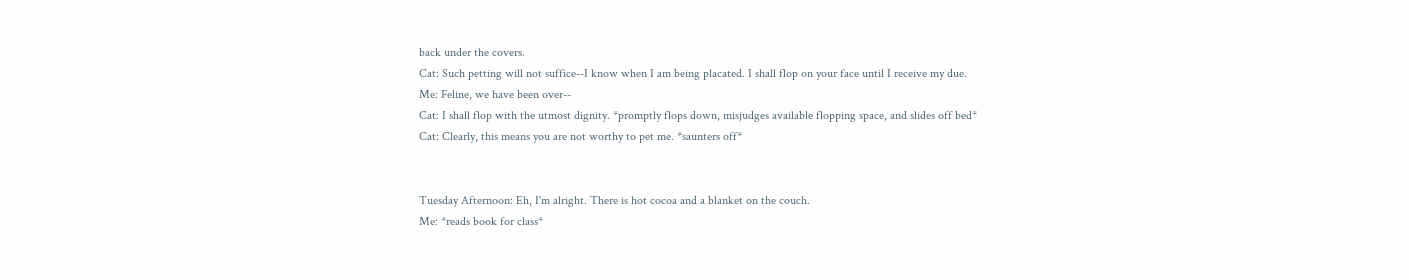back under the covers.
Cat: Such petting will not suffice--I know when I am being placated. I shall flop on your face until I receive my due.
Me: Feline, we have been over--
Cat: I shall flop with the utmost dignity. *promptly flops down, misjudges available flopping space, and slides off bed*
Cat: Clearly, this means you are not worthy to pet me. *saunters off*


Tuesday Afternoon: Eh, I'm alright. There is hot cocoa and a blanket on the couch.
Me: *reads book for class*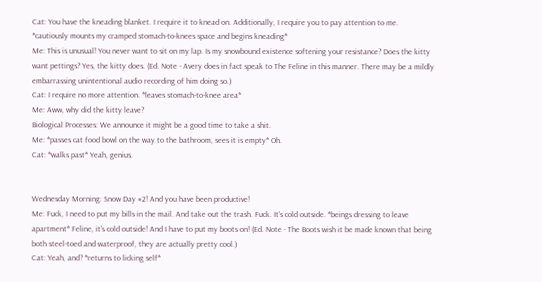Cat: You have the kneading blanket. I require it to knead on. Additionally, I require you to pay attention to me. *cautiously mounts my cramped stomach-to-knees space and begins kneading*
Me: This is unusual! You never want to sit on my lap. Is my snowbound existence softening your resistance? Does the kitty want pettings? Yes, the kitty does. (Ed. Note - Avery does in fact speak to The Feline in this manner. There may be a mildly embarrassing unintentional audio recording of him doing so.)
Cat: I require no more attention. *leaves stomach-to-knee area*
Me: Aww, why did the kitty leave?
Biological Processes: We announce it might be a good time to take a shit.
Me: *passes cat food bowl on the way to the bathroom, sees it is empty* Oh.
Cat: *walks past* Yeah, genius.


Wednesday Morning: Snow Day #2! And you have been productive!
Me: Fuck, I need to put my bills in the mail. And take out the trash. Fuck. It's cold outside. *beings dressing to leave apartment* Feline, it's cold outside! And I have to put my boots on! (Ed. Note - The Boots wish it be made known that being both steel-toed and waterproof, they are actually pretty cool.)
Cat: Yeah, and? *returns to licking self*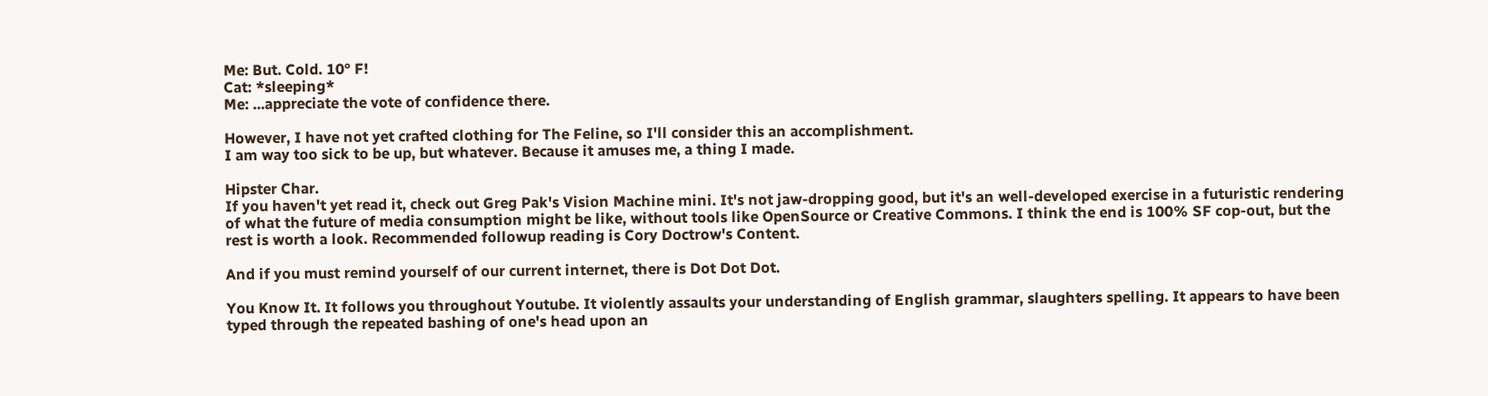Me: But. Cold. 10° F!
Cat: *sleeping*
Me: ...appreciate the vote of confidence there.

However, I have not yet crafted clothing for The Feline, so I'll consider this an accomplishment.
I am way too sick to be up, but whatever. Because it amuses me, a thing I made.

Hipster Char.
If you haven't yet read it, check out Greg Pak's Vision Machine mini. It's not jaw-dropping good, but it's an well-developed exercise in a futuristic rendering of what the future of media consumption might be like, without tools like OpenSource or Creative Commons. I think the end is 100% SF cop-out, but the rest is worth a look. Recommended followup reading is Cory Doctrow's Content.

And if you must remind yourself of our current internet, there is Dot Dot Dot.

You Know It. It follows you throughout Youtube. It violently assaults your understanding of English grammar, slaughters spelling. It appears to have been typed through the repeated bashing of one's head upon an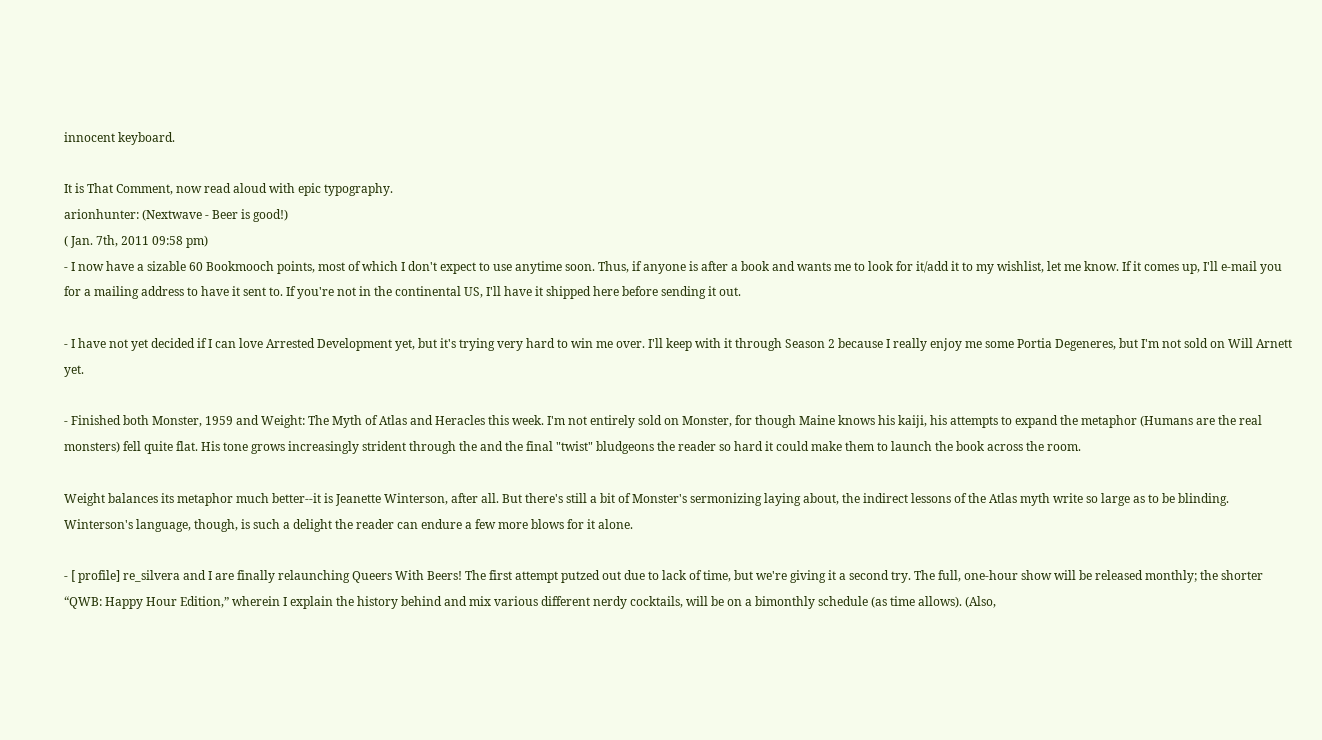innocent keyboard.

It is That Comment, now read aloud with epic typography.
arionhunter: (Nextwave - Beer is good!)
( Jan. 7th, 2011 09:58 pm)
- I now have a sizable 60 Bookmooch points, most of which I don't expect to use anytime soon. Thus, if anyone is after a book and wants me to look for it/add it to my wishlist, let me know. If it comes up, I'll e-mail you for a mailing address to have it sent to. If you're not in the continental US, I'll have it shipped here before sending it out.

- I have not yet decided if I can love Arrested Development yet, but it's trying very hard to win me over. I'll keep with it through Season 2 because I really enjoy me some Portia Degeneres, but I'm not sold on Will Arnett yet.

- Finished both Monster, 1959 and Weight: The Myth of Atlas and Heracles this week. I'm not entirely sold on Monster, for though Maine knows his kaiji, his attempts to expand the metaphor (Humans are the real monsters) fell quite flat. His tone grows increasingly strident through the and the final "twist" bludgeons the reader so hard it could make them to launch the book across the room.

Weight balances its metaphor much better--it is Jeanette Winterson, after all. But there's still a bit of Monster's sermonizing laying about, the indirect lessons of the Atlas myth write so large as to be blinding. Winterson's language, though, is such a delight the reader can endure a few more blows for it alone.

- [ profile] re_silvera and I are finally relaunching Queers With Beers! The first attempt putzed out due to lack of time, but we're giving it a second try. The full, one-hour show will be released monthly; the shorter “QWB: Happy Hour Edition,” wherein I explain the history behind and mix various different nerdy cocktails, will be on a bimonthly schedule (as time allows). (Also,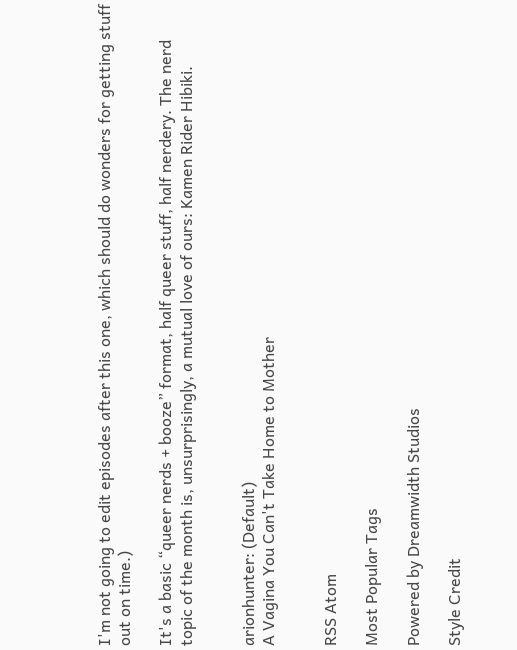I'm not going to edit episodes after this one, which should do wonders for getting stuff out on time.)

It's a basic “queer nerds + booze” format, half queer stuff, half nerdery. The nerd topic of the month is, unsurprisingly, a mutual love of ours: Kamen Rider Hibiki.


arionhunter: (Default)
A Vagina You Can't Take Home to Mother


RSS Atom

Most Popular Tags

Powered by Dreamwidth Studios

Style Credit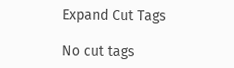Expand Cut Tags

No cut tags